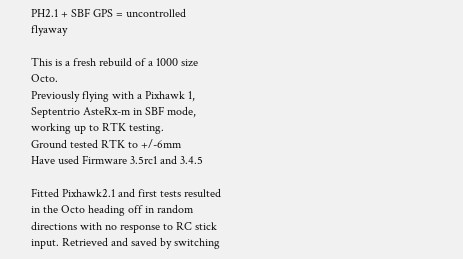PH2.1 + SBF GPS = uncontrolled flyaway

This is a fresh rebuild of a 1000 size Octo.
Previously flying with a Pixhawk 1, Septentrio AsteRx-m in SBF mode, working up to RTK testing.
Ground tested RTK to +/-6mm
Have used Firmware 3.5rc1 and 3.4.5

Fitted Pixhawk2.1 and first tests resulted in the Octo heading off in random directions with no response to RC stick input. Retrieved and saved by switching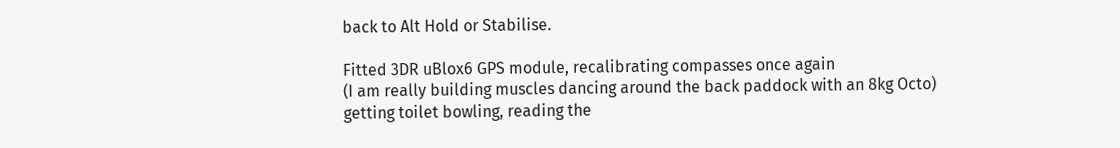back to Alt Hold or Stabilise.

Fitted 3DR uBlox6 GPS module, recalibrating compasses once again
(I am really building muscles dancing around the back paddock with an 8kg Octo)
getting toilet bowling, reading the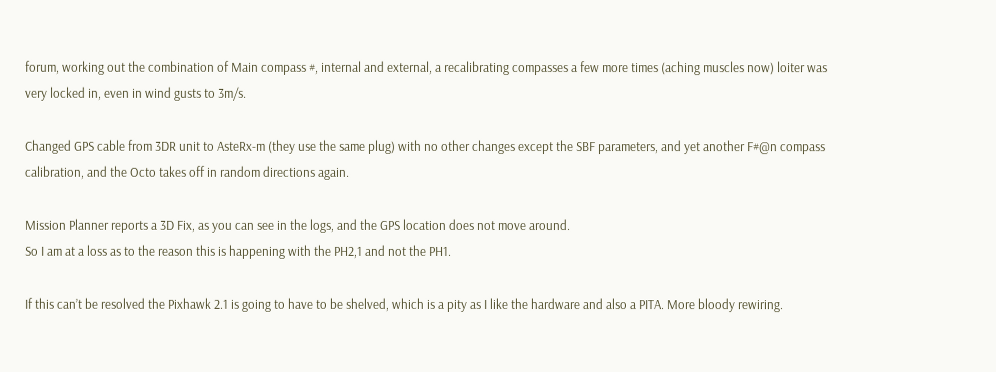forum, working out the combination of Main compass #, internal and external, a recalibrating compasses a few more times (aching muscles now) loiter was very locked in, even in wind gusts to 3m/s.

Changed GPS cable from 3DR unit to AsteRx-m (they use the same plug) with no other changes except the SBF parameters, and yet another F#@n compass calibration, and the Octo takes off in random directions again.

Mission Planner reports a 3D Fix, as you can see in the logs, and the GPS location does not move around.
So I am at a loss as to the reason this is happening with the PH2,1 and not the PH1.

If this can’t be resolved the Pixhawk 2.1 is going to have to be shelved, which is a pity as I like the hardware and also a PITA. More bloody rewiring.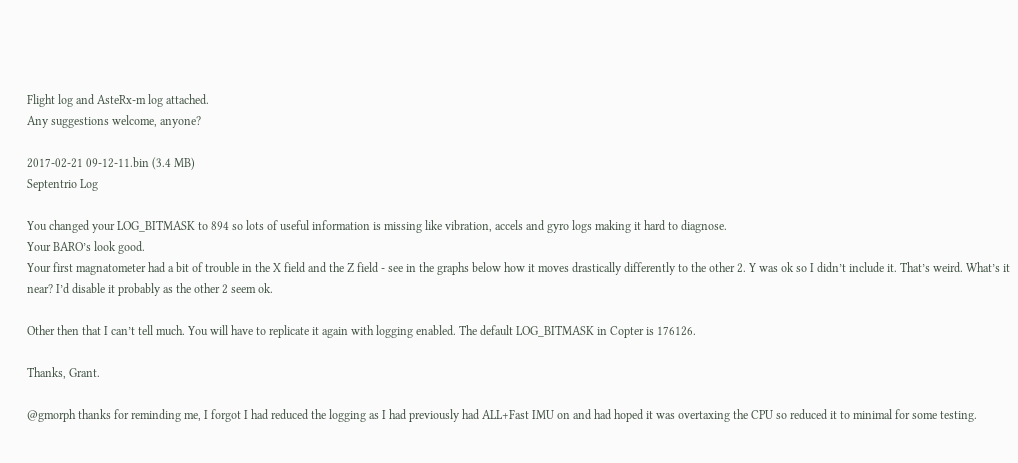Flight log and AsteRx-m log attached.
Any suggestions welcome, anyone?

2017-02-21 09-12-11.bin (3.4 MB)
Septentrio Log

You changed your LOG_BITMASK to 894 so lots of useful information is missing like vibration, accels and gyro logs making it hard to diagnose.
Your BARO’s look good.
Your first magnatometer had a bit of trouble in the X field and the Z field - see in the graphs below how it moves drastically differently to the other 2. Y was ok so I didn’t include it. That’s weird. What’s it near? I’d disable it probably as the other 2 seem ok.

Other then that I can’t tell much. You will have to replicate it again with logging enabled. The default LOG_BITMASK in Copter is 176126.

Thanks, Grant.

@gmorph thanks for reminding me, I forgot I had reduced the logging as I had previously had ALL+Fast IMU on and had hoped it was overtaxing the CPU so reduced it to minimal for some testing.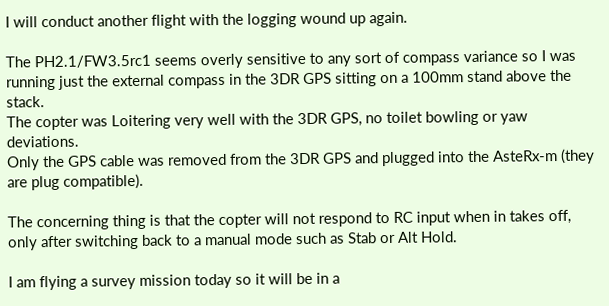I will conduct another flight with the logging wound up again.

The PH2.1/FW3.5rc1 seems overly sensitive to any sort of compass variance so I was running just the external compass in the 3DR GPS sitting on a 100mm stand above the stack.
The copter was Loitering very well with the 3DR GPS, no toilet bowling or yaw deviations.
Only the GPS cable was removed from the 3DR GPS and plugged into the AsteRx-m (they are plug compatible).

The concerning thing is that the copter will not respond to RC input when in takes off, only after switching back to a manual mode such as Stab or Alt Hold.

I am flying a survey mission today so it will be in a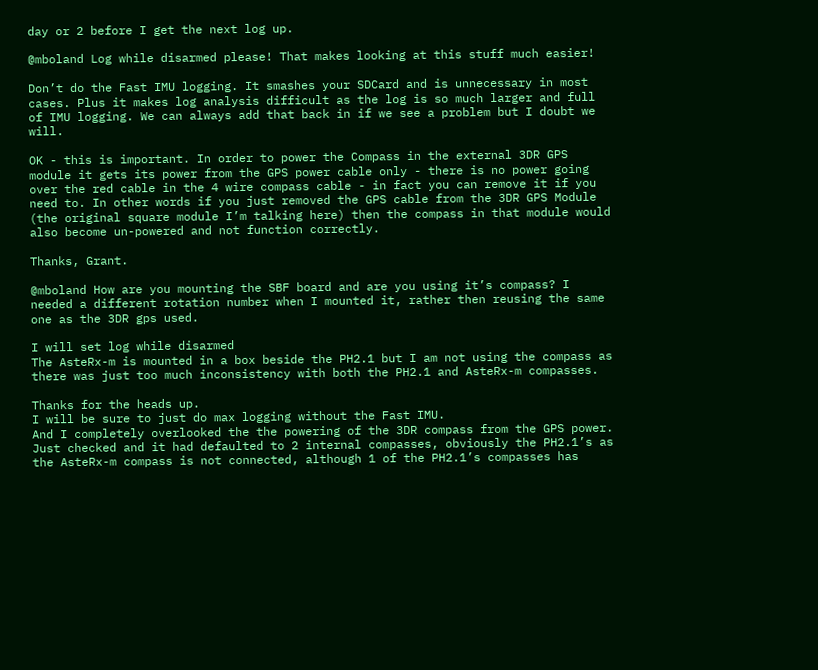day or 2 before I get the next log up.

@mboland Log while disarmed please! That makes looking at this stuff much easier!

Don’t do the Fast IMU logging. It smashes your SDCard and is unnecessary in most cases. Plus it makes log analysis difficult as the log is so much larger and full of IMU logging. We can always add that back in if we see a problem but I doubt we will.

OK - this is important. In order to power the Compass in the external 3DR GPS module it gets its power from the GPS power cable only - there is no power going over the red cable in the 4 wire compass cable - in fact you can remove it if you need to. In other words if you just removed the GPS cable from the 3DR GPS Module (the original square module I’m talking here) then the compass in that module would also become un-powered and not function correctly.

Thanks, Grant.

@mboland How are you mounting the SBF board and are you using it’s compass? I needed a different rotation number when I mounted it, rather then reusing the same one as the 3DR gps used.

I will set log while disarmed
The AsteRx-m is mounted in a box beside the PH2.1 but I am not using the compass as there was just too much inconsistency with both the PH2.1 and AsteRx-m compasses.

Thanks for the heads up.
I will be sure to just do max logging without the Fast IMU.
And I completely overlooked the the powering of the 3DR compass from the GPS power.
Just checked and it had defaulted to 2 internal compasses, obviously the PH2.1’s as the AsteRx-m compass is not connected, although 1 of the PH2.1’s compasses has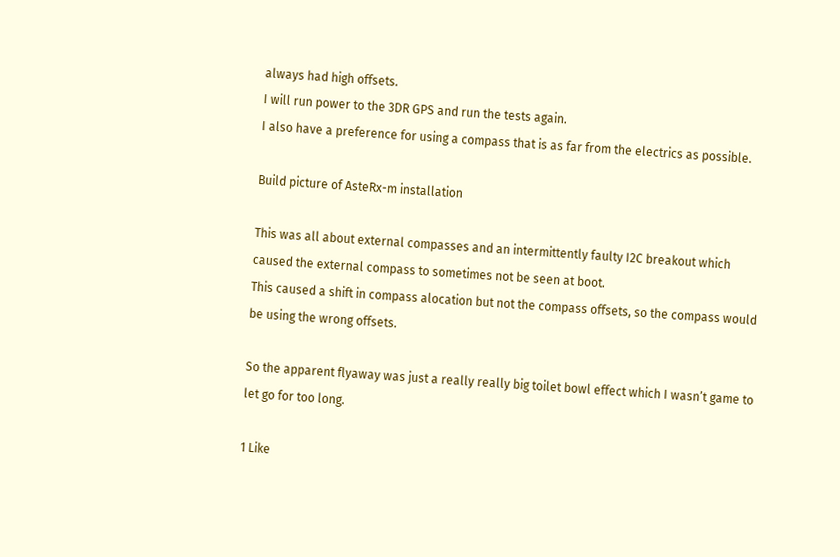always had high offsets.
I will run power to the 3DR GPS and run the tests again.
I also have a preference for using a compass that is as far from the electrics as possible.

Build picture of AsteRx-m installation

This was all about external compasses and an intermittently faulty I2C breakout which caused the external compass to sometimes not be seen at boot.
This caused a shift in compass alocation but not the compass offsets, so the compass would be using the wrong offsets.

So the apparent flyaway was just a really really big toilet bowl effect which I wasn’t game to let go for too long.

1 Like